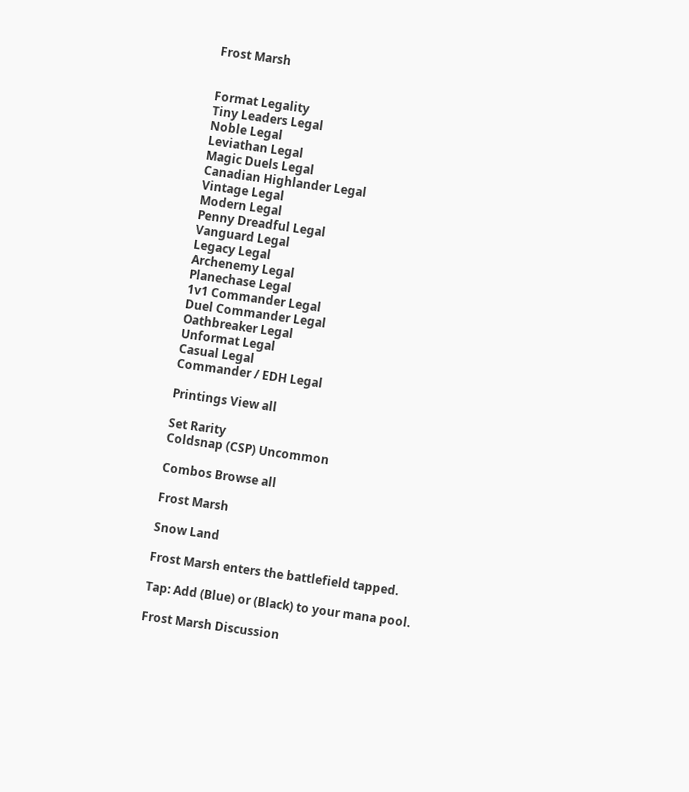Frost Marsh


Format Legality
Tiny Leaders Legal
Noble Legal
Leviathan Legal
Magic Duels Legal
Canadian Highlander Legal
Vintage Legal
Modern Legal
Penny Dreadful Legal
Vanguard Legal
Legacy Legal
Archenemy Legal
Planechase Legal
1v1 Commander Legal
Duel Commander Legal
Oathbreaker Legal
Unformat Legal
Casual Legal
Commander / EDH Legal

Printings View all

Set Rarity
Coldsnap (CSP) Uncommon

Combos Browse all

Frost Marsh

Snow Land

Frost Marsh enters the battlefield tapped.

Tap: Add (Blue) or (Black) to your mana pool.

Frost Marsh Discussion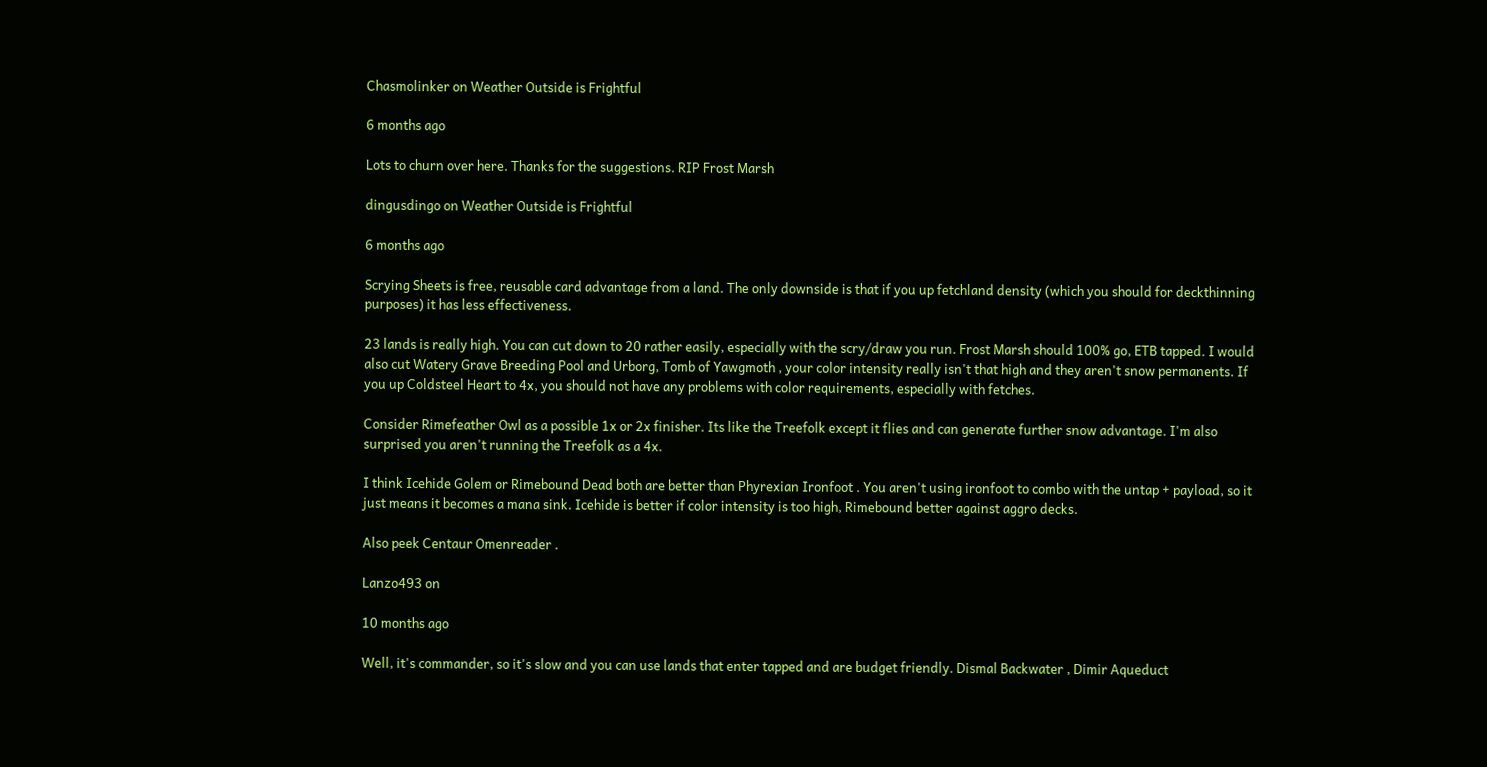Chasmolinker on Weather Outside is Frightful

6 months ago

Lots to churn over here. Thanks for the suggestions. RIP Frost Marsh

dingusdingo on Weather Outside is Frightful

6 months ago

Scrying Sheets is free, reusable card advantage from a land. The only downside is that if you up fetchland density (which you should for deckthinning purposes) it has less effectiveness.

23 lands is really high. You can cut down to 20 rather easily, especially with the scry/draw you run. Frost Marsh should 100% go, ETB tapped. I would also cut Watery Grave Breeding Pool and Urborg, Tomb of Yawgmoth , your color intensity really isn't that high and they aren't snow permanents. If you up Coldsteel Heart to 4x, you should not have any problems with color requirements, especially with fetches.

Consider Rimefeather Owl as a possible 1x or 2x finisher. Its like the Treefolk except it flies and can generate further snow advantage. I'm also surprised you aren't running the Treefolk as a 4x.

I think Icehide Golem or Rimebound Dead both are better than Phyrexian Ironfoot . You aren't using ironfoot to combo with the untap + payload, so it just means it becomes a mana sink. Icehide is better if color intensity is too high, Rimebound better against aggro decks.

Also peek Centaur Omenreader .

Lanzo493 on

10 months ago

Well, it's commander, so it's slow and you can use lands that enter tapped and are budget friendly. Dismal Backwater , Dimir Aqueduct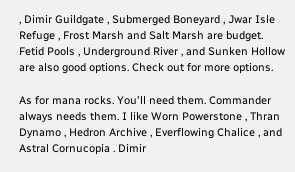, Dimir Guildgate , Submerged Boneyard , Jwar Isle Refuge , Frost Marsh and Salt Marsh are budget. Fetid Pools , Underground River , and Sunken Hollow are also good options. Check out for more options.

As for mana rocks. You'll need them. Commander always needs them. I like Worn Powerstone , Thran Dynamo , Hedron Archive , Everflowing Chalice , and Astral Cornucopia . Dimir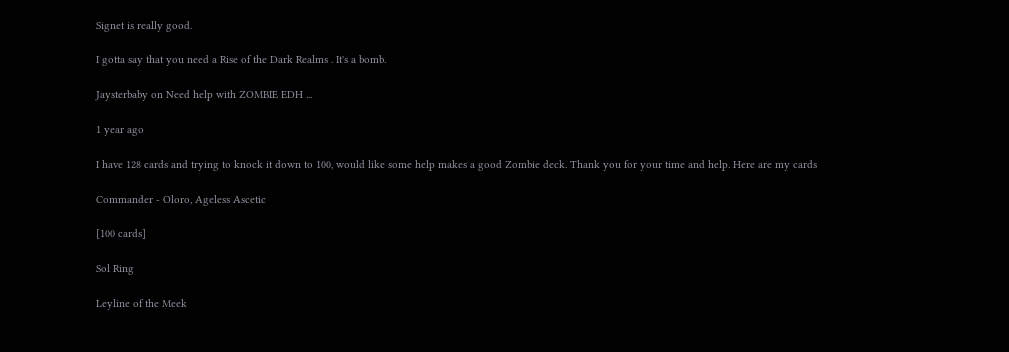Signet is really good.

I gotta say that you need a Rise of the Dark Realms . It's a bomb.

Jaysterbaby on Need help with ZOMBIE EDH ...

1 year ago

I have 128 cards and trying to knock it down to 100, would like some help makes a good Zombie deck. Thank you for your time and help. Here are my cards

Commander - Oloro, Ageless Ascetic

[100 cards]

Sol Ring

Leyline of the Meek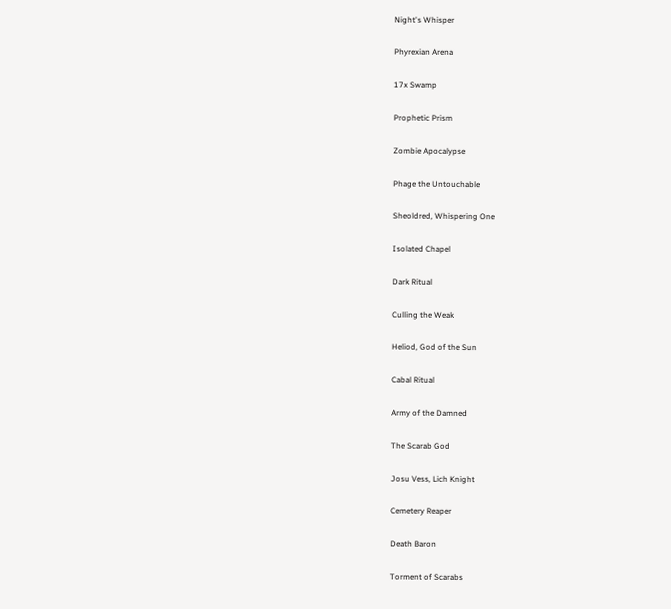Night's Whisper

Phyrexian Arena

17x Swamp

Prophetic Prism

Zombie Apocalypse

Phage the Untouchable

Sheoldred, Whispering One

Isolated Chapel

Dark Ritual

Culling the Weak

Heliod, God of the Sun

Cabal Ritual

Army of the Damned

The Scarab God

Josu Vess, Lich Knight

Cemetery Reaper

Death Baron

Torment of Scarabs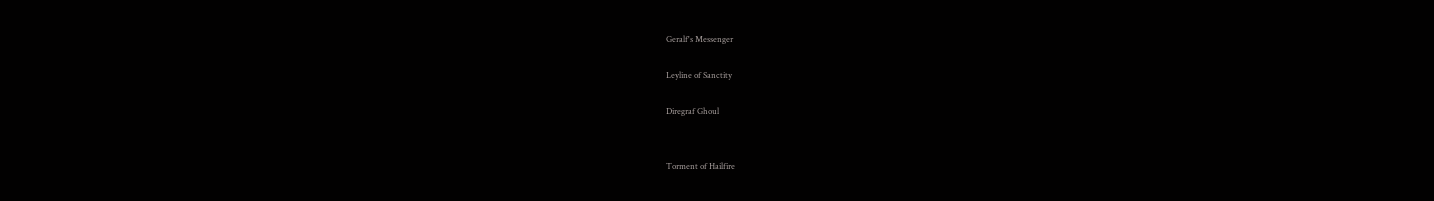Geralf's Messenger

Leyline of Sanctity

Diregraf Ghoul


Torment of Hailfire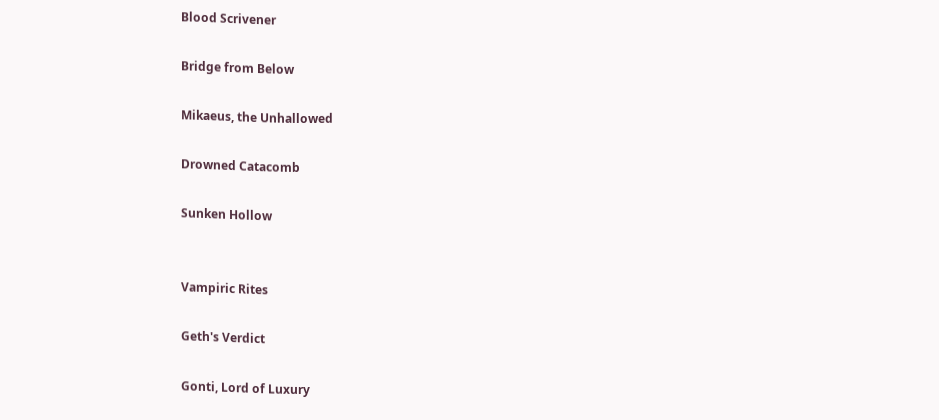Blood Scrivener

Bridge from Below

Mikaeus, the Unhallowed

Drowned Catacomb

Sunken Hollow


Vampiric Rites

Geth's Verdict

Gonti, Lord of Luxury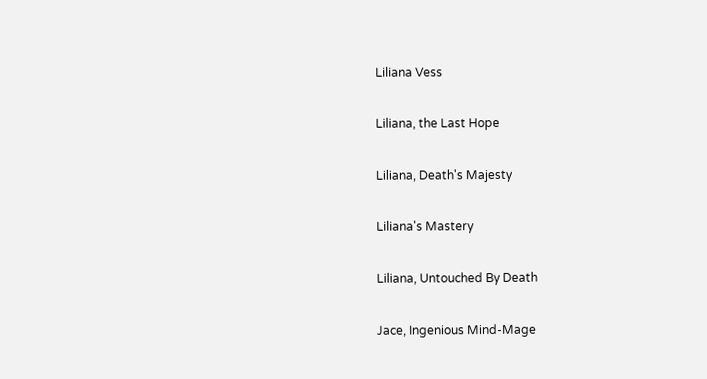Liliana Vess

Liliana, the Last Hope

Liliana, Death's Majesty

Liliana's Mastery

Liliana, Untouched By Death

Jace, Ingenious Mind-Mage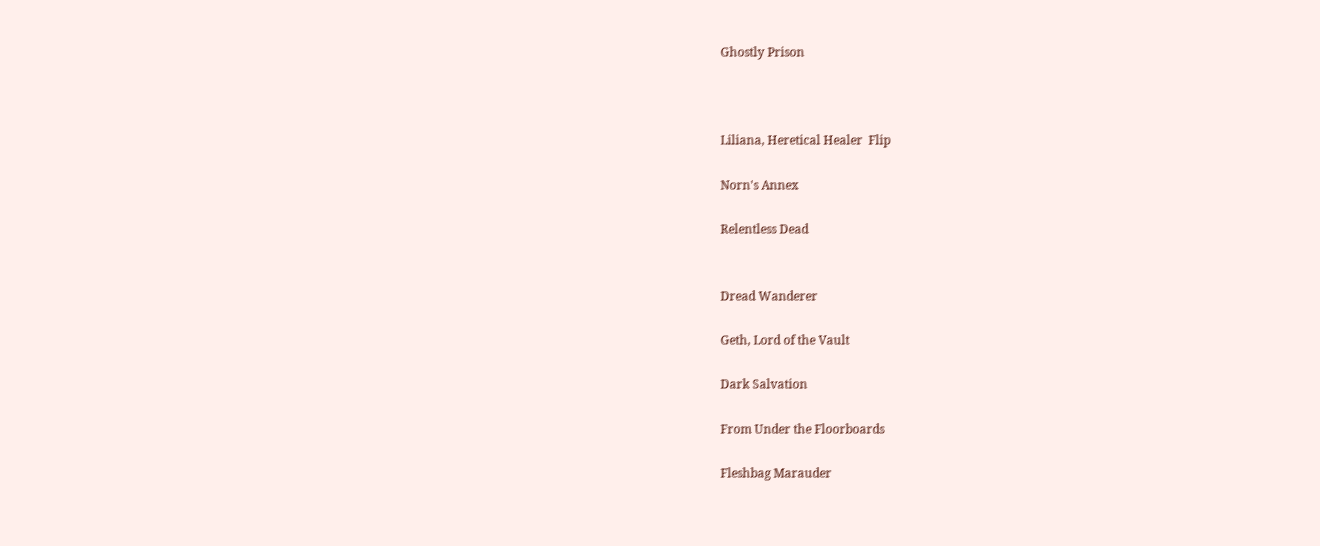Ghostly Prison



Liliana, Heretical Healer  Flip

Norn's Annex

Relentless Dead


Dread Wanderer

Geth, Lord of the Vault

Dark Salvation

From Under the Floorboards

Fleshbag Marauder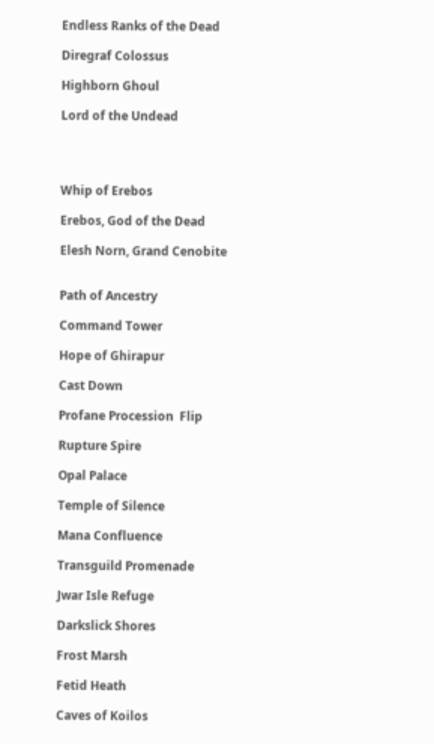Endless Ranks of the Dead

Diregraf Colossus

Highborn Ghoul

Lord of the Undead




Whip of Erebos

Erebos, God of the Dead

Elesh Norn, Grand Cenobite


Path of Ancestry

Command Tower

Hope of Ghirapur

Cast Down

Profane Procession  Flip

Rupture Spire

Opal Palace

Temple of Silence

Mana Confluence

Transguild Promenade

Jwar Isle Refuge

Darkslick Shores

Frost Marsh

Fetid Heath

Caves of Koilos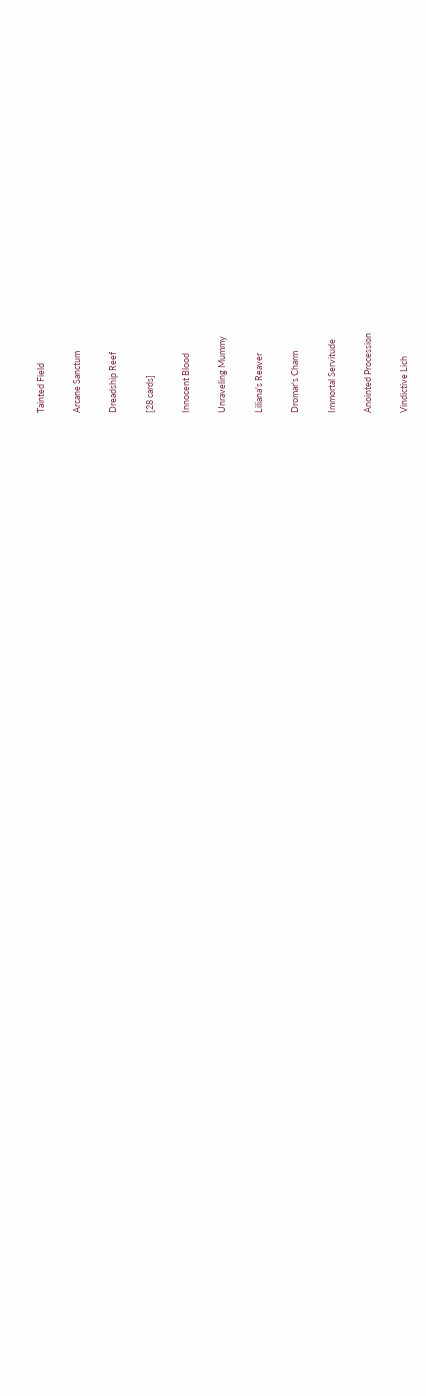Tainted Field

Arcane Sanctum

Dreadship Reef

[28 cards]

Innocent Blood

Unraveling Mummy

Liliana's Reaver

Dromar's Charm

Immortal Servitude

Anointed Procession

Vindictive Lich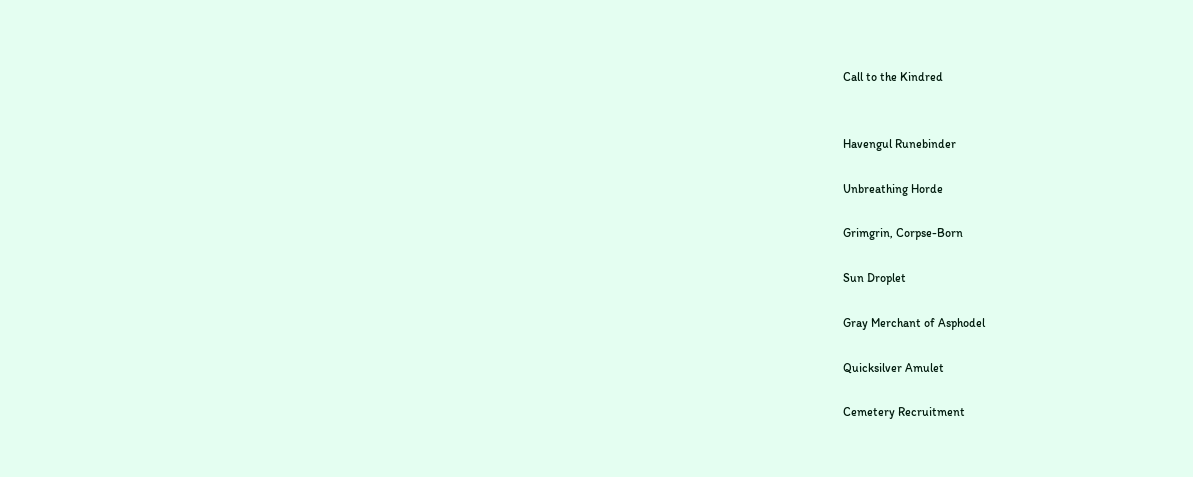Call to the Kindred


Havengul Runebinder

Unbreathing Horde

Grimgrin, Corpse-Born

Sun Droplet

Gray Merchant of Asphodel

Quicksilver Amulet

Cemetery Recruitment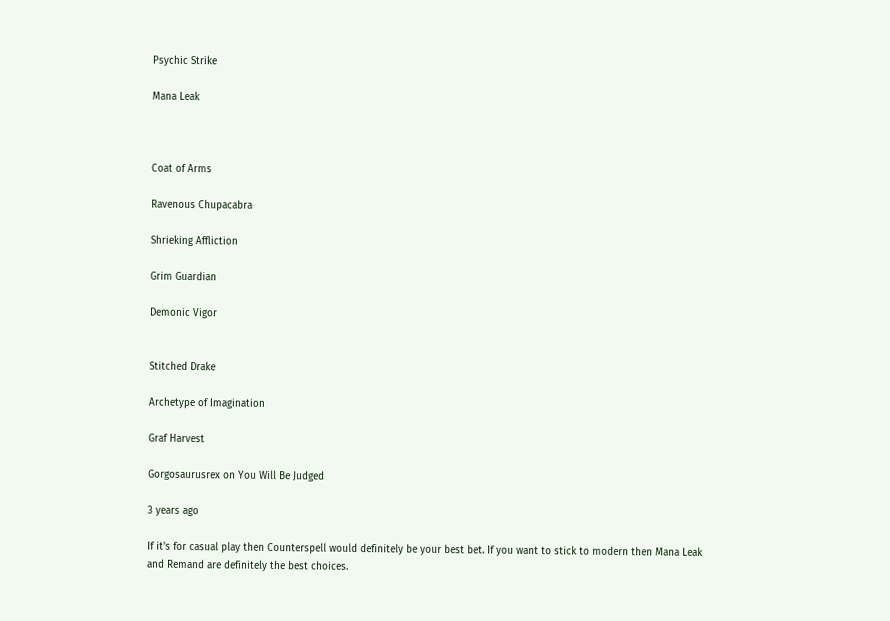Psychic Strike

Mana Leak



Coat of Arms

Ravenous Chupacabra

Shrieking Affliction

Grim Guardian

Demonic Vigor


Stitched Drake

Archetype of Imagination

Graf Harvest

Gorgosaurusrex on You Will Be Judged

3 years ago

If it's for casual play then Counterspell would definitely be your best bet. If you want to stick to modern then Mana Leak and Remand are definitely the best choices.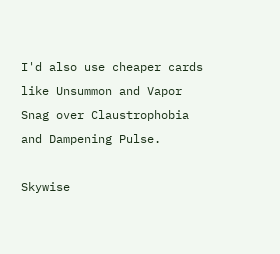I'd also use cheaper cards like Unsummon and Vapor Snag over Claustrophobia and Dampening Pulse.

Skywise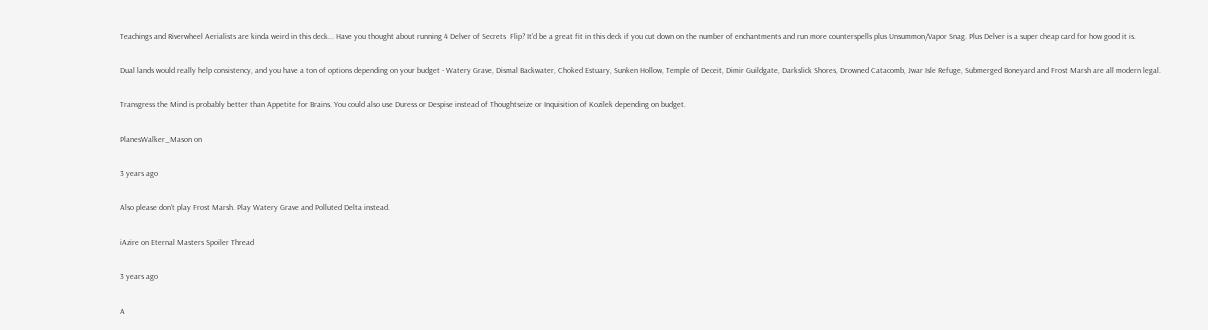Teachings and Riverwheel Aerialists are kinda weird in this deck... Have you thought about running 4 Delver of Secrets  Flip? It'd be a great fit in this deck if you cut down on the number of enchantments and run more counterspells plus Unsummon/Vapor Snag. Plus Delver is a super cheap card for how good it is.

Dual lands would really help consistency, and you have a ton of options depending on your budget - Watery Grave, Dismal Backwater, Choked Estuary, Sunken Hollow, Temple of Deceit, Dimir Guildgate, Darkslick Shores, Drowned Catacomb, Jwar Isle Refuge, Submerged Boneyard and Frost Marsh are all modern legal.

Transgress the Mind is probably better than Appetite for Brains. You could also use Duress or Despise instead of Thoughtseize or Inquisition of Kozilek depending on budget.

PlanesWalker_Mason on

3 years ago

Also please don't play Frost Marsh. Play Watery Grave and Polluted Delta instead.

iAzire on Eternal Masters Spoiler Thread

3 years ago

A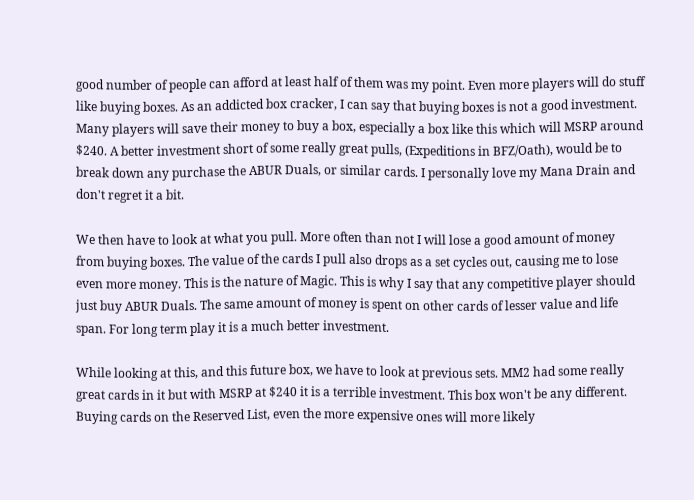good number of people can afford at least half of them was my point. Even more players will do stuff like buying boxes. As an addicted box cracker, I can say that buying boxes is not a good investment. Many players will save their money to buy a box, especially a box like this which will MSRP around $240. A better investment short of some really great pulls, (Expeditions in BFZ/Oath), would be to break down any purchase the ABUR Duals, or similar cards. I personally love my Mana Drain and don't regret it a bit.

We then have to look at what you pull. More often than not I will lose a good amount of money from buying boxes. The value of the cards I pull also drops as a set cycles out, causing me to lose even more money. This is the nature of Magic. This is why I say that any competitive player should just buy ABUR Duals. The same amount of money is spent on other cards of lesser value and life span. For long term play it is a much better investment.

While looking at this, and this future box, we have to look at previous sets. MM2 had some really great cards in it but with MSRP at $240 it is a terrible investment. This box won't be any different. Buying cards on the Reserved List, even the more expensive ones will more likely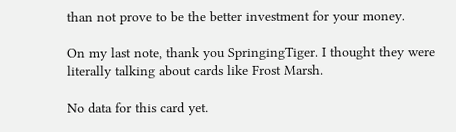than not prove to be the better investment for your money.

On my last note, thank you SpringingTiger. I thought they were literally talking about cards like Frost Marsh.

No data for this card yet.